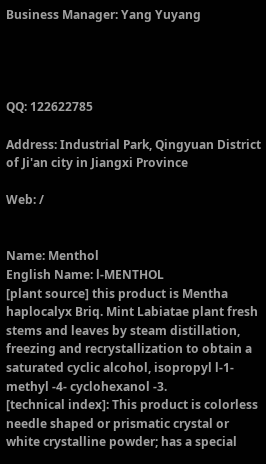Business Manager: Yang Yuyang




QQ: 122622785

Address: Industrial Park, Qingyuan District of Ji'an city in Jiangxi Province

Web: /


Name: Menthol
English Name: l-MENTHOL
[plant source] this product is Mentha haplocalyx Briq. Mint Labiatae plant fresh stems and leaves by steam distillation, freezing and recrystallization to obtain a saturated cyclic alcohol, isopropyl l-1- methyl -4- cyclohexanol -3.
[technical index]: This product is colorless needle shaped or prismatic crystal or white crystalline powder; has a special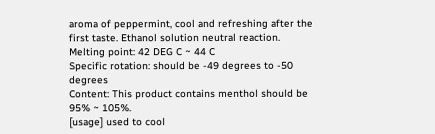aroma of peppermint, cool and refreshing after the first taste. Ethanol solution neutral reaction.
Melting point: 42 DEG C ~ 44 C
Specific rotation: should be -49 degrees to -50 degrees
Content: This product contains menthol should be 95% ~ 105%.
[usage] used to cool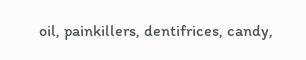oil, painkillers, dentifrices, candy,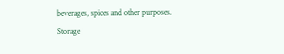beverages, spices and other purposes.
Storage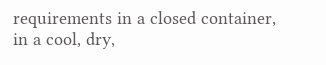requirements in a closed container, in a cool, dry,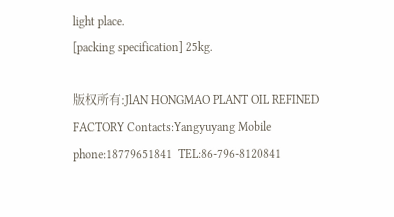light place.
[packing specification] 25kg.

版权所有:JlAN HONGMAO PLANT OIL REFINED FACTORY Contacts:Yangyuyang Mobile phone:18779651841  TEL:86-796-8120841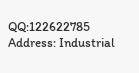QQ:122622785 Address: Industrial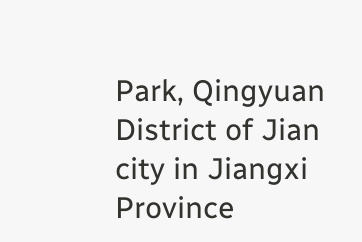Park, Qingyuan District of Jian city in Jiangxi Province